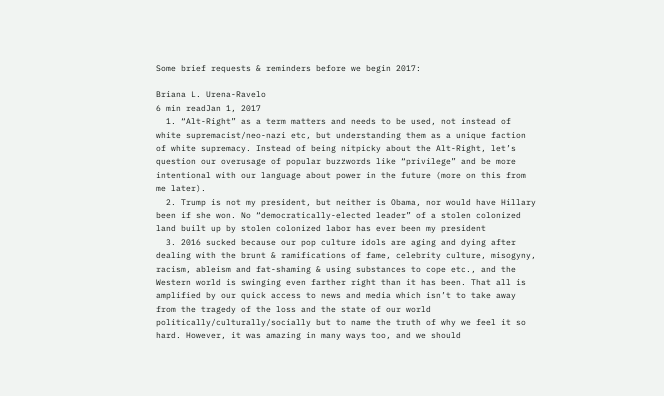Some brief requests & reminders before we begin 2017:

Briana L. Urena-Ravelo
6 min readJan 1, 2017
  1. “Alt-Right” as a term matters and needs to be used, not instead of white supremacist/neo-nazi etc, but understanding them as a unique faction of white supremacy. Instead of being nitpicky about the Alt-Right, let’s question our overusage of popular buzzwords like “privilege” and be more intentional with our language about power in the future (more on this from me later).
  2. Trump is not my president, but neither is Obama, nor would have Hillary been if she won. No “democratically-elected leader” of a stolen colonized land built up by stolen colonized labor has ever been my president
  3. 2016 sucked because our pop culture idols are aging and dying after dealing with the brunt & ramifications of fame, celebrity culture, misogyny, racism, ableism and fat-shaming & using substances to cope etc., and the Western world is swinging even farther right than it has been. That all is amplified by our quick access to news and media which isn’t to take away from the tragedy of the loss and the state of our world politically/culturally/socially but to name the truth of why we feel it so hard. However, it was amazing in many ways too, and we should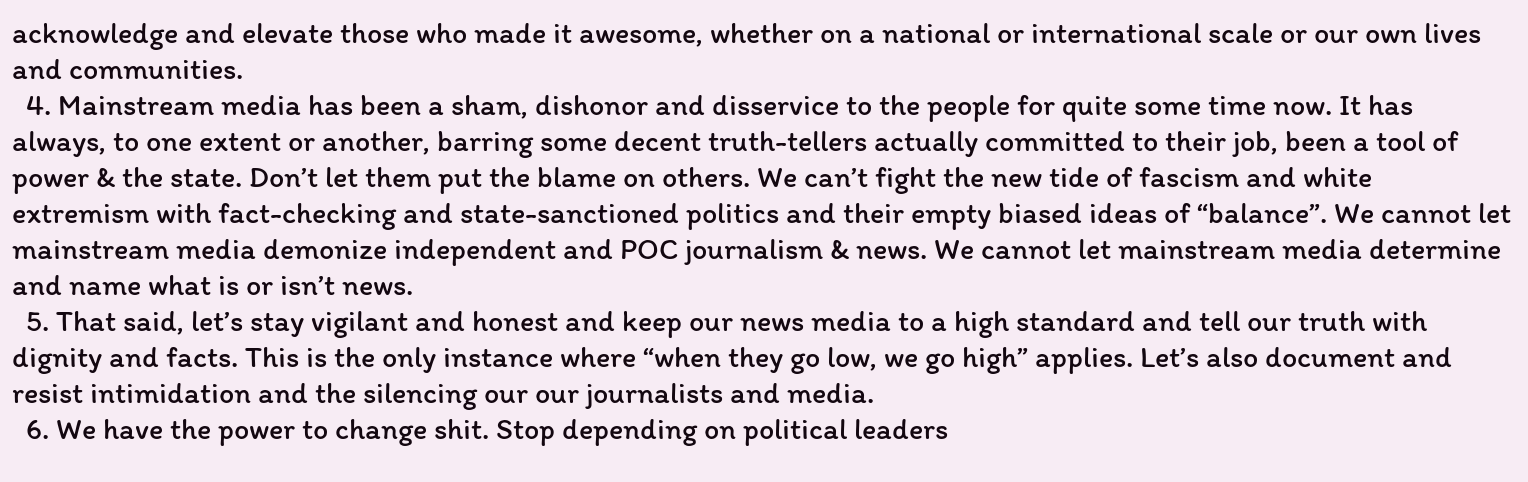acknowledge and elevate those who made it awesome, whether on a national or international scale or our own lives and communities.
  4. Mainstream media has been a sham, dishonor and disservice to the people for quite some time now. It has always, to one extent or another, barring some decent truth-tellers actually committed to their job, been a tool of power & the state. Don’t let them put the blame on others. We can’t fight the new tide of fascism and white extremism with fact-checking and state-sanctioned politics and their empty biased ideas of “balance”. We cannot let mainstream media demonize independent and POC journalism & news. We cannot let mainstream media determine and name what is or isn’t news.
  5. That said, let’s stay vigilant and honest and keep our news media to a high standard and tell our truth with dignity and facts. This is the only instance where “when they go low, we go high” applies. Let’s also document and resist intimidation and the silencing our our journalists and media.
  6. We have the power to change shit. Stop depending on political leaders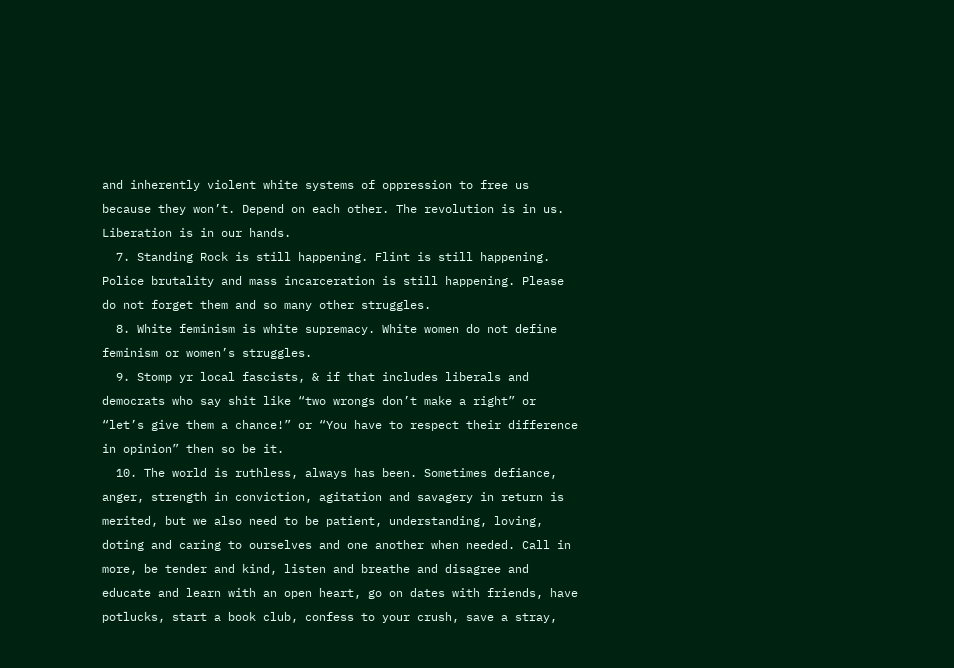and inherently violent white systems of oppression to free us because they won’t. Depend on each other. The revolution is in us. Liberation is in our hands.
  7. Standing Rock is still happening. Flint is still happening. Police brutality and mass incarceration is still happening. Please do not forget them and so many other struggles.
  8. White feminism is white supremacy. White women do not define feminism or women’s struggles.
  9. Stomp yr local fascists, & if that includes liberals and democrats who say shit like “two wrongs don’t make a right” or “let’s give them a chance!” or “You have to respect their difference in opinion” then so be it.
  10. The world is ruthless, always has been. Sometimes defiance, anger, strength in conviction, agitation and savagery in return is merited, but we also need to be patient, understanding, loving, doting and caring to ourselves and one another when needed. Call in more, be tender and kind, listen and breathe and disagree and educate and learn with an open heart, go on dates with friends, have potlucks, start a book club, confess to your crush, save a stray,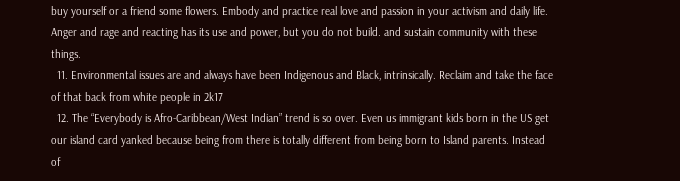buy yourself or a friend some flowers. Embody and practice real love and passion in your activism and daily life. Anger and rage and reacting has its use and power, but you do not build. and sustain community with these things.
  11. Environmental issues are and always have been Indigenous and Black, intrinsically. Reclaim and take the face of that back from white people in 2k17
  12. The “Everybody is Afro-Caribbean/West Indian” trend is so over. Even us immigrant kids born in the US get our island card yanked because being from there is totally different from being born to Island parents. Instead of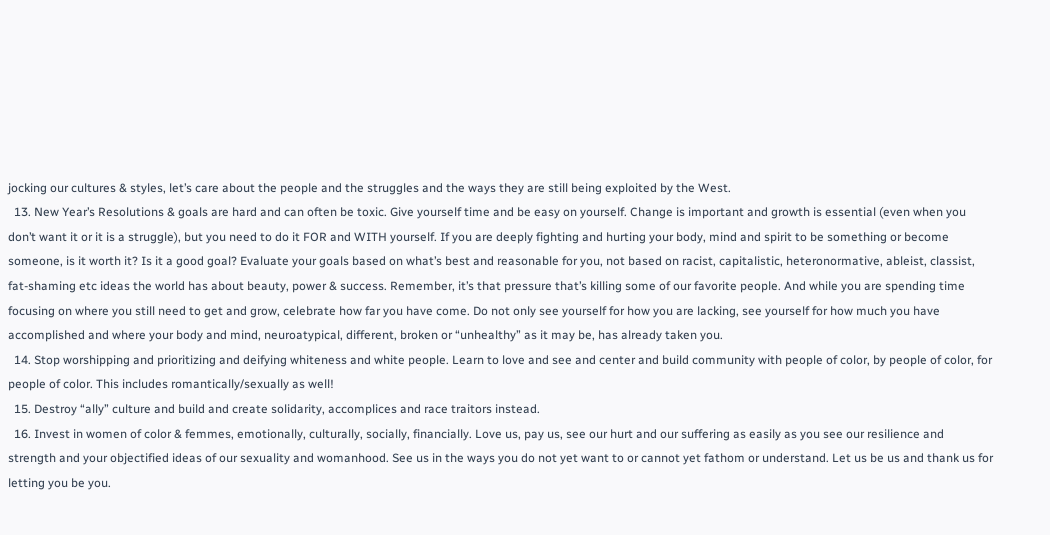jocking our cultures & styles, let’s care about the people and the struggles and the ways they are still being exploited by the West.
  13. New Year’s Resolutions & goals are hard and can often be toxic. Give yourself time and be easy on yourself. Change is important and growth is essential (even when you don’t want it or it is a struggle), but you need to do it FOR and WITH yourself. If you are deeply fighting and hurting your body, mind and spirit to be something or become someone, is it worth it? Is it a good goal? Evaluate your goals based on what’s best and reasonable for you, not based on racist, capitalistic, heteronormative, ableist, classist, fat-shaming etc ideas the world has about beauty, power & success. Remember, it’s that pressure that’s killing some of our favorite people. And while you are spending time focusing on where you still need to get and grow, celebrate how far you have come. Do not only see yourself for how you are lacking, see yourself for how much you have accomplished and where your body and mind, neuroatypical, different, broken or “unhealthy” as it may be, has already taken you.
  14. Stop worshipping and prioritizing and deifying whiteness and white people. Learn to love and see and center and build community with people of color, by people of color, for people of color. This includes romantically/sexually as well!
  15. Destroy “ally” culture and build and create solidarity, accomplices and race traitors instead.
  16. Invest in women of color & femmes, emotionally, culturally, socially, financially. Love us, pay us, see our hurt and our suffering as easily as you see our resilience and strength and your objectified ideas of our sexuality and womanhood. See us in the ways you do not yet want to or cannot yet fathom or understand. Let us be us and thank us for letting you be you.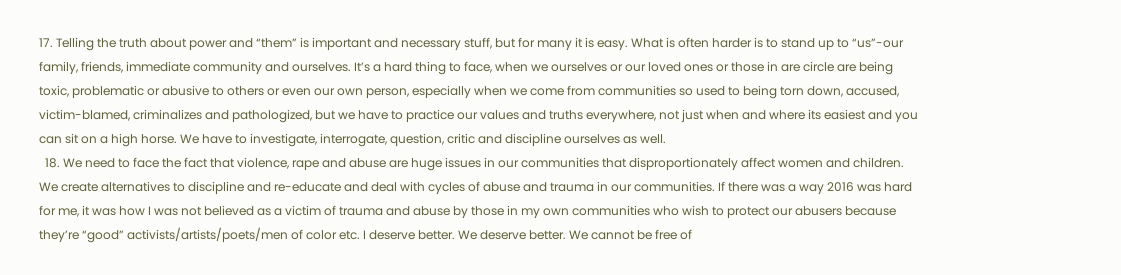17. Telling the truth about power and “them” is important and necessary stuff, but for many it is easy. What is often harder is to stand up to “us”-our family, friends, immediate community and ourselves. It’s a hard thing to face, when we ourselves or our loved ones or those in are circle are being toxic, problematic or abusive to others or even our own person, especially when we come from communities so used to being torn down, accused, victim-blamed, criminalizes and pathologized, but we have to practice our values and truths everywhere, not just when and where its easiest and you can sit on a high horse. We have to investigate, interrogate, question, critic and discipline ourselves as well.
  18. We need to face the fact that violence, rape and abuse are huge issues in our communities that disproportionately affect women and children. We create alternatives to discipline and re-educate and deal with cycles of abuse and trauma in our communities. If there was a way 2016 was hard for me, it was how I was not believed as a victim of trauma and abuse by those in my own communities who wish to protect our abusers because they’re “good” activists/artists/poets/men of color etc. I deserve better. We deserve better. We cannot be free of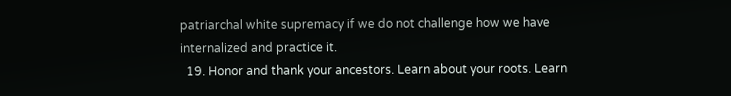patriarchal white supremacy if we do not challenge how we have internalized and practice it.
  19. Honor and thank your ancestors. Learn about your roots. Learn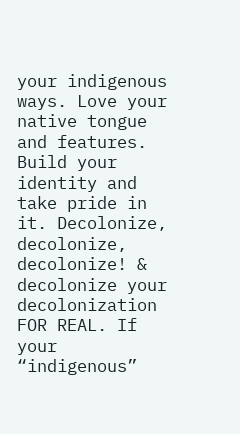your indigenous ways. Love your native tongue and features. Build your identity and take pride in it. Decolonize, decolonize, decolonize! & decolonize your decolonization FOR REAL. If your “indigenous”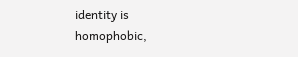identity is homophobic,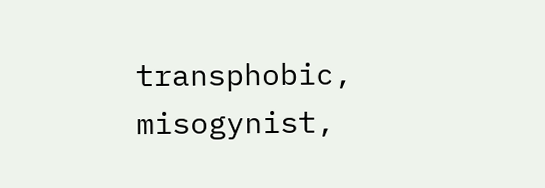transphobic, misogynist,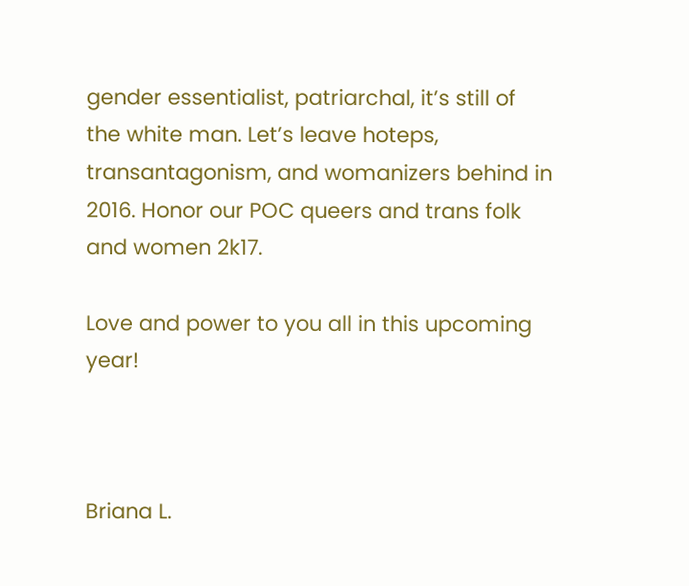gender essentialist, patriarchal, it’s still of the white man. Let’s leave hoteps, transantagonism, and womanizers behind in 2016. Honor our POC queers and trans folk and women 2k17.

Love and power to you all in this upcoming year!



Briana L.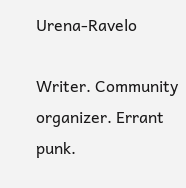Urena-Ravelo

Writer. Community organizer. Errant punk.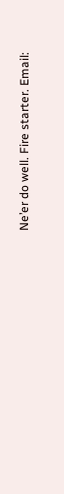Ne’er do well. Fire starter. Email: